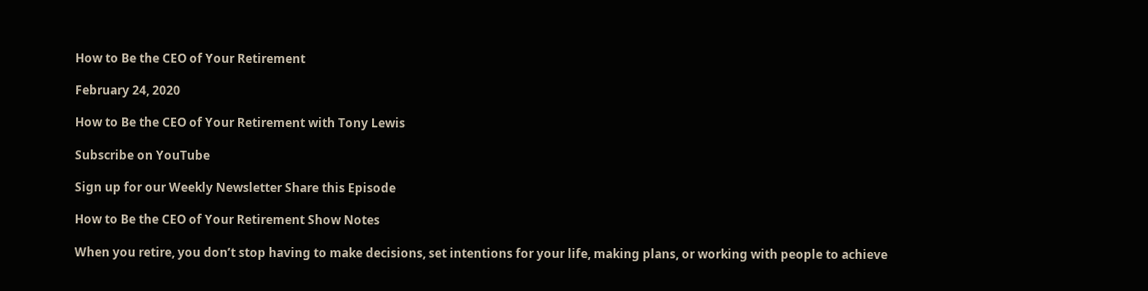How to Be the CEO of Your Retirement

February 24, 2020

How to Be the CEO of Your Retirement with Tony Lewis

Subscribe on YouTube

Sign up for our Weekly Newsletter Share this Episode

How to Be the CEO of Your Retirement Show Notes

When you retire, you don’t stop having to make decisions, set intentions for your life, making plans, or working with people to achieve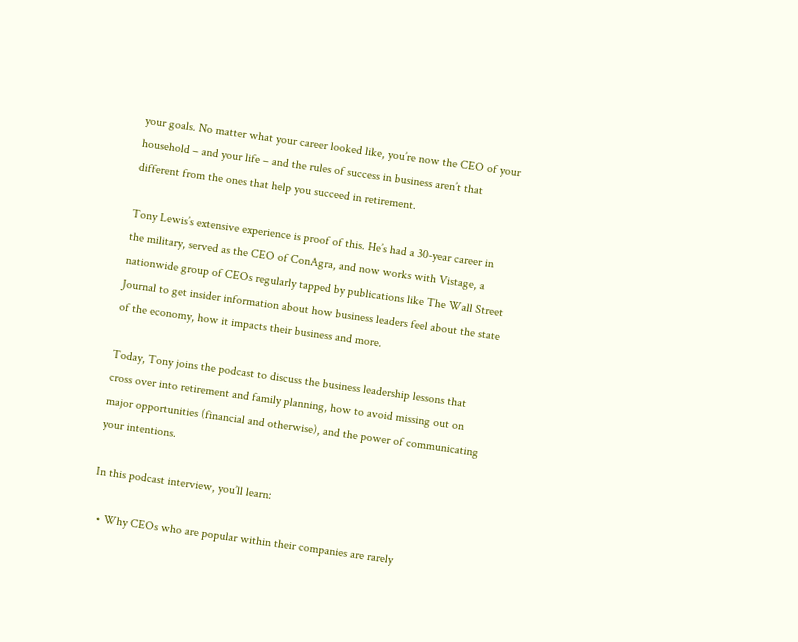your goals. No matter what your career looked like, you’re now the CEO of your household – and your life – and the rules of success in business aren’t that different from the ones that help you succeed in retirement.

Tony Lewis’s extensive experience is proof of this. He’s had a 30-year career in the military, served as the CEO of ConAgra, and now works with Vistage, a nationwide group of CEOs regularly tapped by publications like The Wall Street Journal to get insider information about how business leaders feel about the state of the economy, how it impacts their business and more.

Today, Tony joins the podcast to discuss the business leadership lessons that cross over into retirement and family planning, how to avoid missing out on major opportunities (financial and otherwise), and the power of communicating your intentions.

In this podcast interview, you’ll learn:

  • Why CEOs who are popular within their companies are rarely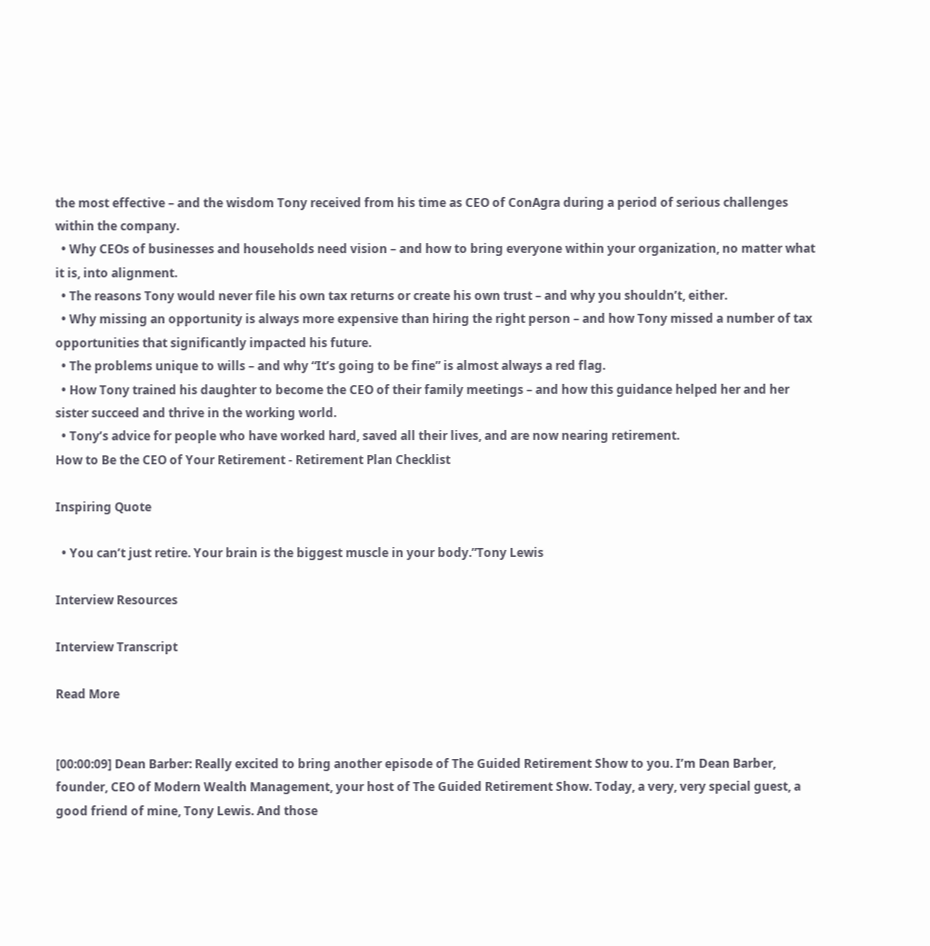the most effective – and the wisdom Tony received from his time as CEO of ConAgra during a period of serious challenges within the company.
  • Why CEOs of businesses and households need vision – and how to bring everyone within your organization, no matter what it is, into alignment.
  • The reasons Tony would never file his own tax returns or create his own trust – and why you shouldn’t, either.
  • Why missing an opportunity is always more expensive than hiring the right person – and how Tony missed a number of tax opportunities that significantly impacted his future.
  • The problems unique to wills – and why “It’s going to be fine” is almost always a red flag.
  • How Tony trained his daughter to become the CEO of their family meetings – and how this guidance helped her and her sister succeed and thrive in the working world.
  • Tony’s advice for people who have worked hard, saved all their lives, and are now nearing retirement.
How to Be the CEO of Your Retirement - Retirement Plan Checklist

Inspiring Quote

  • You can’t just retire. Your brain is the biggest muscle in your body.”Tony Lewis

Interview Resources

Interview Transcript

Read More


[00:00:09] Dean Barber: Really excited to bring another episode of The Guided Retirement Show to you. I’m Dean Barber, founder, CEO of Modern Wealth Management, your host of The Guided Retirement Show. Today, a very, very special guest, a good friend of mine, Tony Lewis. And those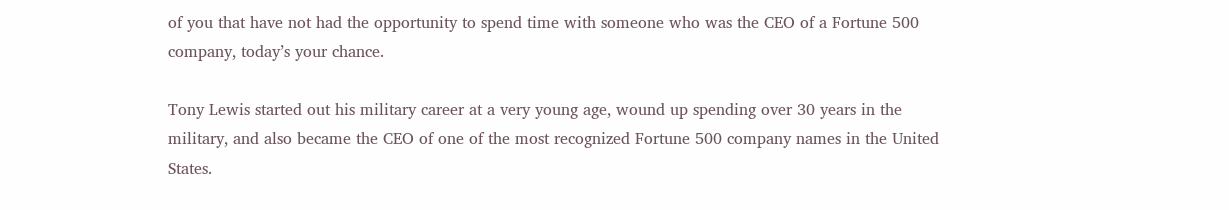of you that have not had the opportunity to spend time with someone who was the CEO of a Fortune 500 company, today’s your chance.

Tony Lewis started out his military career at a very young age, wound up spending over 30 years in the military, and also became the CEO of one of the most recognized Fortune 500 company names in the United States.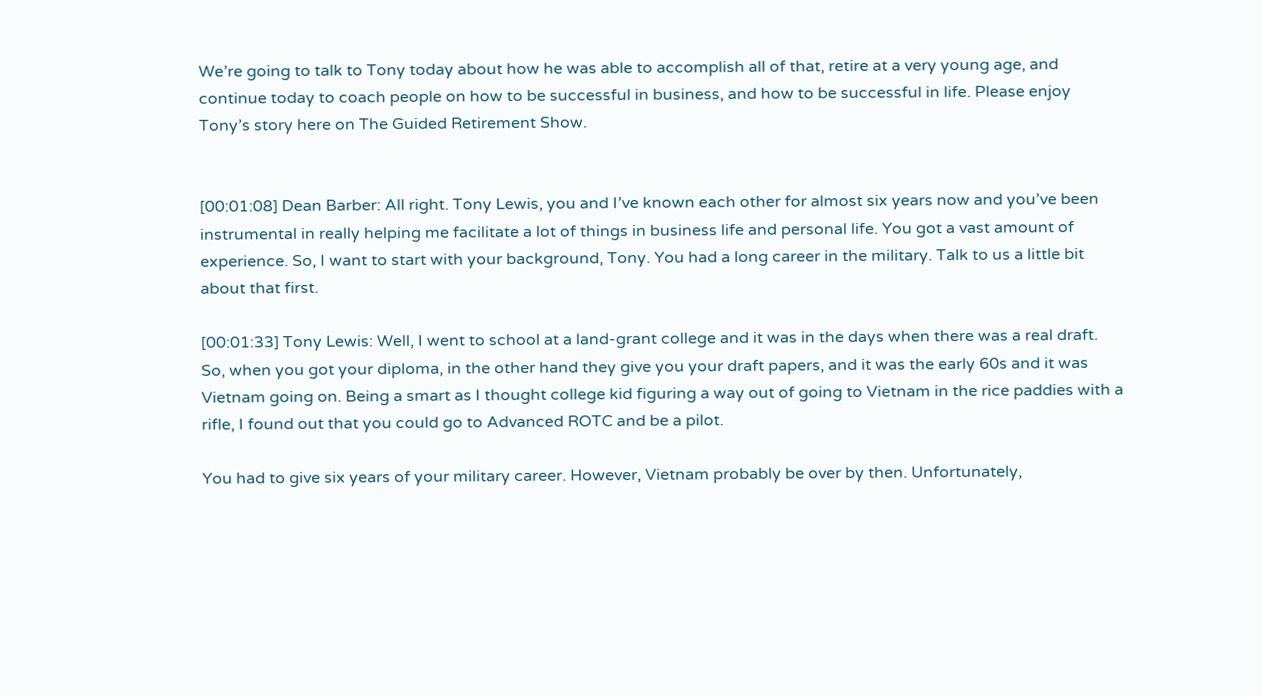We’re going to talk to Tony today about how he was able to accomplish all of that, retire at a very young age, and continue today to coach people on how to be successful in business, and how to be successful in life. Please enjoy Tony’s story here on The Guided Retirement Show.


[00:01:08] Dean Barber: All right. Tony Lewis, you and I’ve known each other for almost six years now and you’ve been instrumental in really helping me facilitate a lot of things in business life and personal life. You got a vast amount of experience. So, I want to start with your background, Tony. You had a long career in the military. Talk to us a little bit about that first.

[00:01:33] Tony Lewis: Well, I went to school at a land-grant college and it was in the days when there was a real draft. So, when you got your diploma, in the other hand they give you your draft papers, and it was the early 60s and it was Vietnam going on. Being a smart as I thought college kid figuring a way out of going to Vietnam in the rice paddies with a rifle, I found out that you could go to Advanced ROTC and be a pilot.

You had to give six years of your military career. However, Vietnam probably be over by then. Unfortunately,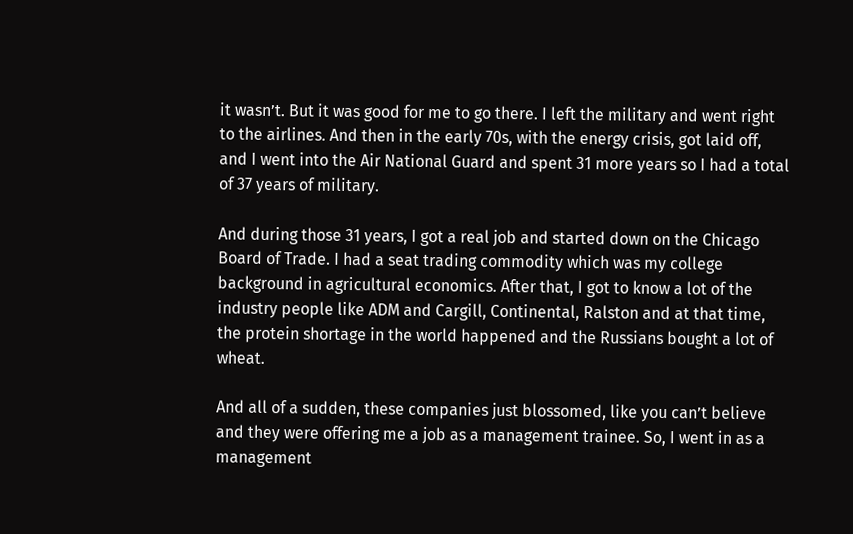it wasn’t. But it was good for me to go there. I left the military and went right to the airlines. And then in the early 70s, with the energy crisis, got laid off, and I went into the Air National Guard and spent 31 more years so I had a total of 37 years of military.

And during those 31 years, I got a real job and started down on the Chicago Board of Trade. I had a seat trading commodity which was my college background in agricultural economics. After that, I got to know a lot of the industry people like ADM and Cargill, Continental, Ralston and at that time, the protein shortage in the world happened and the Russians bought a lot of wheat.

And all of a sudden, these companies just blossomed, like you can’t believe and they were offering me a job as a management trainee. So, I went in as a management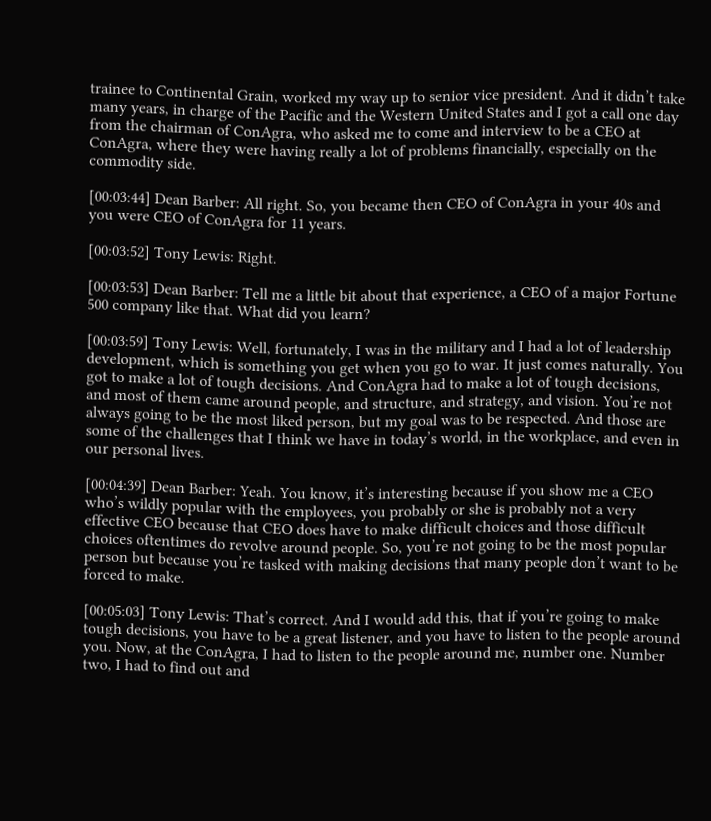trainee to Continental Grain, worked my way up to senior vice president. And it didn’t take many years, in charge of the Pacific and the Western United States and I got a call one day from the chairman of ConAgra, who asked me to come and interview to be a CEO at ConAgra, where they were having really a lot of problems financially, especially on the commodity side.

[00:03:44] Dean Barber: All right. So, you became then CEO of ConAgra in your 40s and you were CEO of ConAgra for 11 years.

[00:03:52] Tony Lewis: Right.

[00:03:53] Dean Barber: Tell me a little bit about that experience, a CEO of a major Fortune 500 company like that. What did you learn?

[00:03:59] Tony Lewis: Well, fortunately, I was in the military and I had a lot of leadership development, which is something you get when you go to war. It just comes naturally. You got to make a lot of tough decisions. And ConAgra had to make a lot of tough decisions, and most of them came around people, and structure, and strategy, and vision. You’re not always going to be the most liked person, but my goal was to be respected. And those are some of the challenges that I think we have in today’s world, in the workplace, and even in our personal lives.

[00:04:39] Dean Barber: Yeah. You know, it’s interesting because if you show me a CEO who’s wildly popular with the employees, you probably or she is probably not a very effective CEO because that CEO does have to make difficult choices and those difficult choices oftentimes do revolve around people. So, you’re not going to be the most popular person but because you’re tasked with making decisions that many people don’t want to be forced to make.

[00:05:03] Tony Lewis: That’s correct. And I would add this, that if you’re going to make tough decisions, you have to be a great listener, and you have to listen to the people around you. Now, at the ConAgra, I had to listen to the people around me, number one. Number two, I had to find out and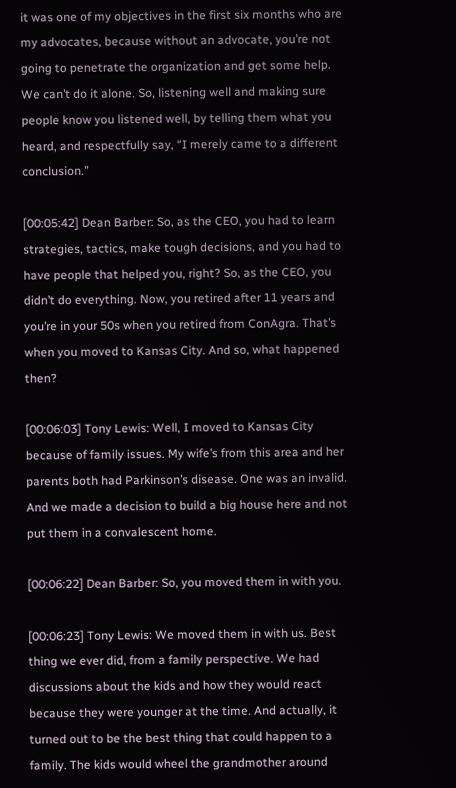it was one of my objectives in the first six months who are my advocates, because without an advocate, you’re not going to penetrate the organization and get some help. We can’t do it alone. So, listening well and making sure people know you listened well, by telling them what you heard, and respectfully say, “I merely came to a different conclusion.”

[00:05:42] Dean Barber: So, as the CEO, you had to learn strategies, tactics, make tough decisions, and you had to have people that helped you, right? So, as the CEO, you didn’t do everything. Now, you retired after 11 years and you’re in your 50s when you retired from ConAgra. That’s when you moved to Kansas City. And so, what happened then?

[00:06:03] Tony Lewis: Well, I moved to Kansas City because of family issues. My wife’s from this area and her parents both had Parkinson’s disease. One was an invalid. And we made a decision to build a big house here and not put them in a convalescent home.

[00:06:22] Dean Barber: So, you moved them in with you.

[00:06:23] Tony Lewis: We moved them in with us. Best thing we ever did, from a family perspective. We had discussions about the kids and how they would react because they were younger at the time. And actually, it turned out to be the best thing that could happen to a family. The kids would wheel the grandmother around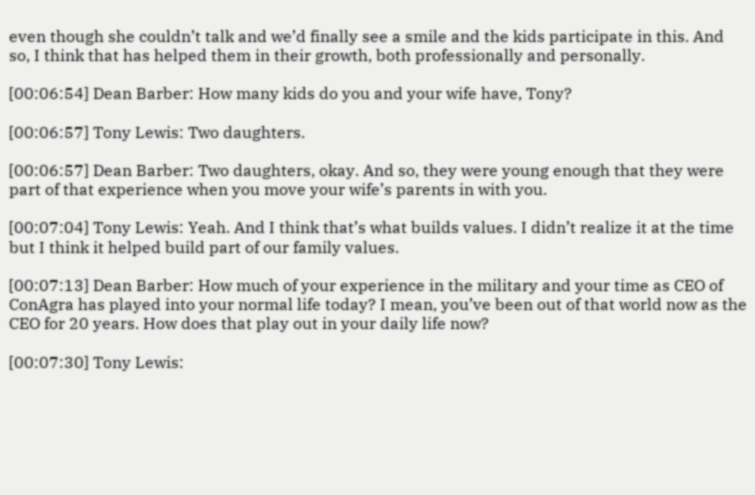even though she couldn’t talk and we’d finally see a smile and the kids participate in this. And so, I think that has helped them in their growth, both professionally and personally.

[00:06:54] Dean Barber: How many kids do you and your wife have, Tony?

[00:06:57] Tony Lewis: Two daughters.

[00:06:57] Dean Barber: Two daughters, okay. And so, they were young enough that they were part of that experience when you move your wife’s parents in with you.

[00:07:04] Tony Lewis: Yeah. And I think that’s what builds values. I didn’t realize it at the time but I think it helped build part of our family values.

[00:07:13] Dean Barber: How much of your experience in the military and your time as CEO of ConAgra has played into your normal life today? I mean, you’ve been out of that world now as the CEO for 20 years. How does that play out in your daily life now?

[00:07:30] Tony Lewis: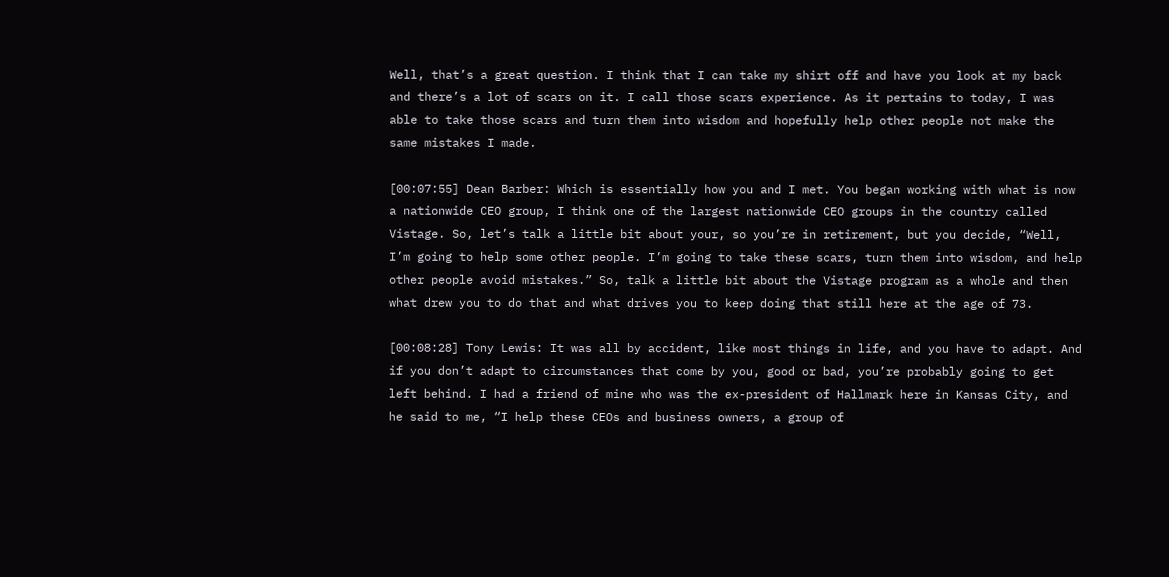Well, that’s a great question. I think that I can take my shirt off and have you look at my back and there’s a lot of scars on it. I call those scars experience. As it pertains to today, I was able to take those scars and turn them into wisdom and hopefully help other people not make the same mistakes I made.

[00:07:55] Dean Barber: Which is essentially how you and I met. You began working with what is now a nationwide CEO group, I think one of the largest nationwide CEO groups in the country called Vistage. So, let’s talk a little bit about your, so you’re in retirement, but you decide, “Well, I’m going to help some other people. I’m going to take these scars, turn them into wisdom, and help other people avoid mistakes.” So, talk a little bit about the Vistage program as a whole and then what drew you to do that and what drives you to keep doing that still here at the age of 73.

[00:08:28] Tony Lewis: It was all by accident, like most things in life, and you have to adapt. And if you don’t adapt to circumstances that come by you, good or bad, you’re probably going to get left behind. I had a friend of mine who was the ex-president of Hallmark here in Kansas City, and he said to me, “I help these CEOs and business owners, a group of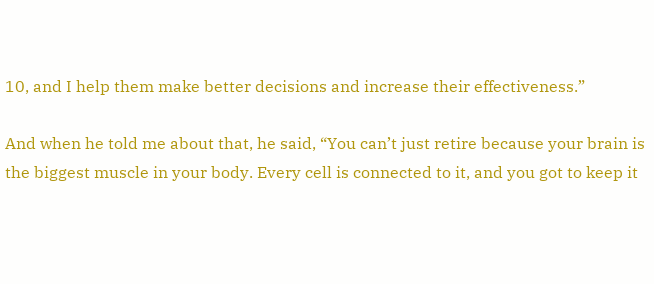10, and I help them make better decisions and increase their effectiveness.”

And when he told me about that, he said, “You can’t just retire because your brain is the biggest muscle in your body. Every cell is connected to it, and you got to keep it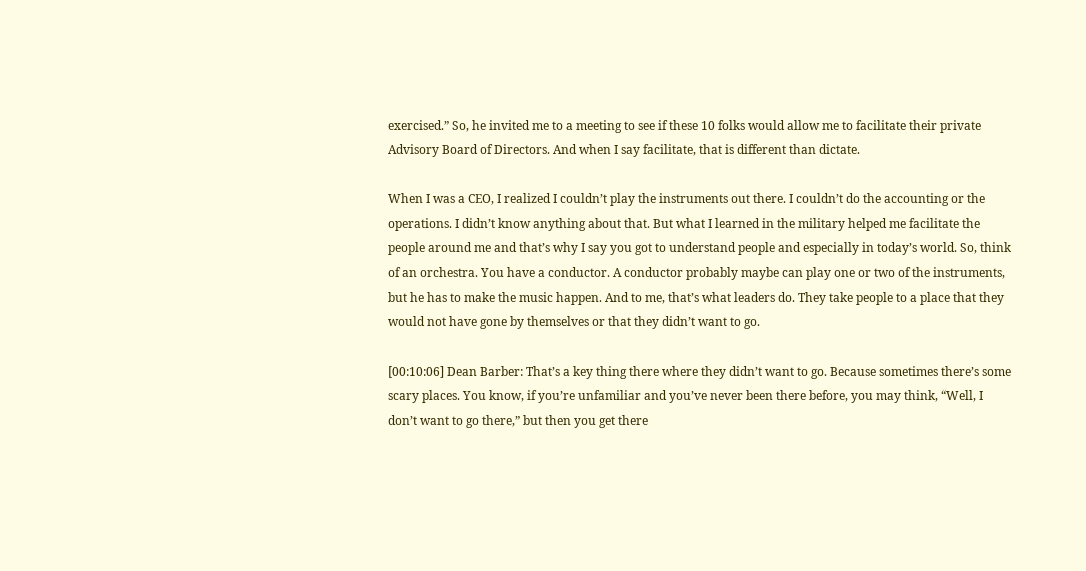exercised.” So, he invited me to a meeting to see if these 10 folks would allow me to facilitate their private Advisory Board of Directors. And when I say facilitate, that is different than dictate.

When I was a CEO, I realized I couldn’t play the instruments out there. I couldn’t do the accounting or the operations. I didn’t know anything about that. But what I learned in the military helped me facilitate the people around me and that’s why I say you got to understand people and especially in today’s world. So, think of an orchestra. You have a conductor. A conductor probably maybe can play one or two of the instruments, but he has to make the music happen. And to me, that’s what leaders do. They take people to a place that they would not have gone by themselves or that they didn’t want to go.

[00:10:06] Dean Barber: That’s a key thing there where they didn’t want to go. Because sometimes there’s some scary places. You know, if you’re unfamiliar and you’ve never been there before, you may think, “Well, I don’t want to go there,” but then you get there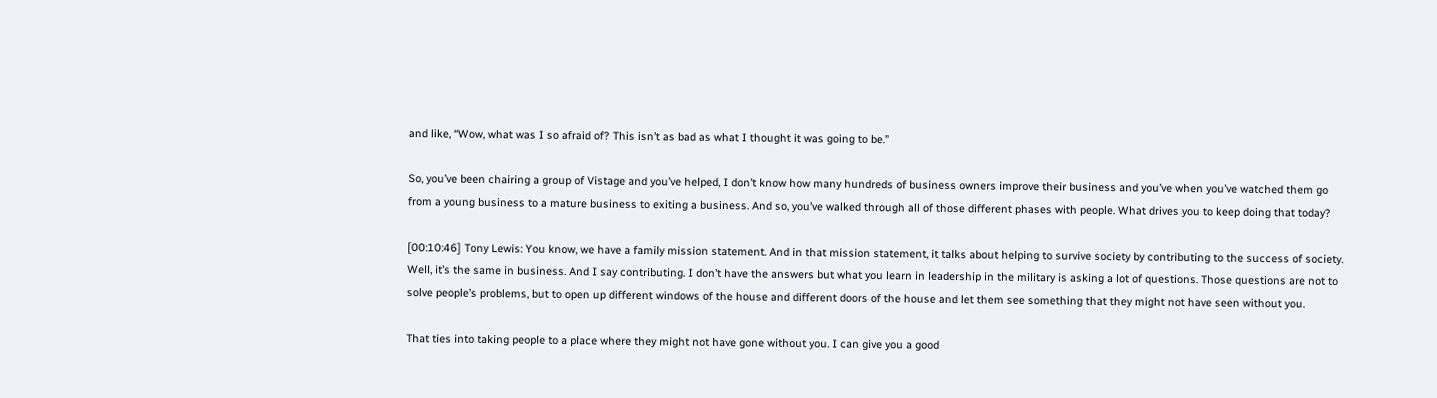and like, “Wow, what was I so afraid of? This isn’t as bad as what I thought it was going to be.”

So, you’ve been chairing a group of Vistage and you’ve helped, I don’t know how many hundreds of business owners improve their business and you’ve when you’ve watched them go from a young business to a mature business to exiting a business. And so, you’ve walked through all of those different phases with people. What drives you to keep doing that today?

[00:10:46] Tony Lewis: You know, we have a family mission statement. And in that mission statement, it talks about helping to survive society by contributing to the success of society. Well, it’s the same in business. And I say contributing. I don’t have the answers but what you learn in leadership in the military is asking a lot of questions. Those questions are not to solve people’s problems, but to open up different windows of the house and different doors of the house and let them see something that they might not have seen without you.

That ties into taking people to a place where they might not have gone without you. I can give you a good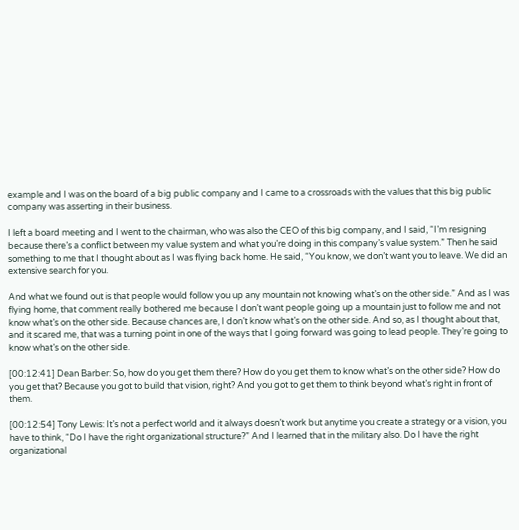example and I was on the board of a big public company and I came to a crossroads with the values that this big public company was asserting in their business.

I left a board meeting and I went to the chairman, who was also the CEO of this big company, and I said, “I’m resigning because there’s a conflict between my value system and what you’re doing in this company’s value system.” Then he said something to me that I thought about as I was flying back home. He said, “You know, we don’t want you to leave. We did an extensive search for you.

And what we found out is that people would follow you up any mountain not knowing what’s on the other side.” And as I was flying home, that comment really bothered me because I don’t want people going up a mountain just to follow me and not know what’s on the other side. Because chances are, I don’t know what’s on the other side. And so, as I thought about that, and it scared me, that was a turning point in one of the ways that I going forward was going to lead people. They’re going to know what’s on the other side.

[00:12:41] Dean Barber: So, how do you get them there? How do you get them to know what’s on the other side? How do you get that? Because you got to build that vision, right? And you got to get them to think beyond what’s right in front of them.

[00:12:54] Tony Lewis: It’s not a perfect world and it always doesn’t work but anytime you create a strategy or a vision, you have to think, “Do I have the right organizational structure?” And I learned that in the military also. Do I have the right organizational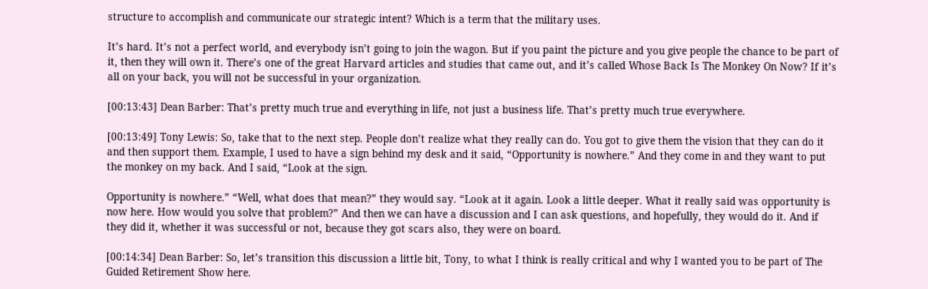structure to accomplish and communicate our strategic intent? Which is a term that the military uses.

It’s hard. It’s not a perfect world, and everybody isn’t going to join the wagon. But if you paint the picture and you give people the chance to be part of it, then they will own it. There’s one of the great Harvard articles and studies that came out, and it’s called Whose Back Is The Monkey On Now? If it’s all on your back, you will not be successful in your organization.

[00:13:43] Dean Barber: That’s pretty much true and everything in life, not just a business life. That’s pretty much true everywhere.

[00:13:49] Tony Lewis: So, take that to the next step. People don’t realize what they really can do. You got to give them the vision that they can do it and then support them. Example, I used to have a sign behind my desk and it said, “Opportunity is nowhere.” And they come in and they want to put the monkey on my back. And I said, “Look at the sign.

Opportunity is nowhere.” “Well, what does that mean?” they would say. “Look at it again. Look a little deeper. What it really said was opportunity is now here. How would you solve that problem?” And then we can have a discussion and I can ask questions, and hopefully, they would do it. And if they did it, whether it was successful or not, because they got scars also, they were on board.

[00:14:34] Dean Barber: So, let’s transition this discussion a little bit, Tony, to what I think is really critical and why I wanted you to be part of The Guided Retirement Show here.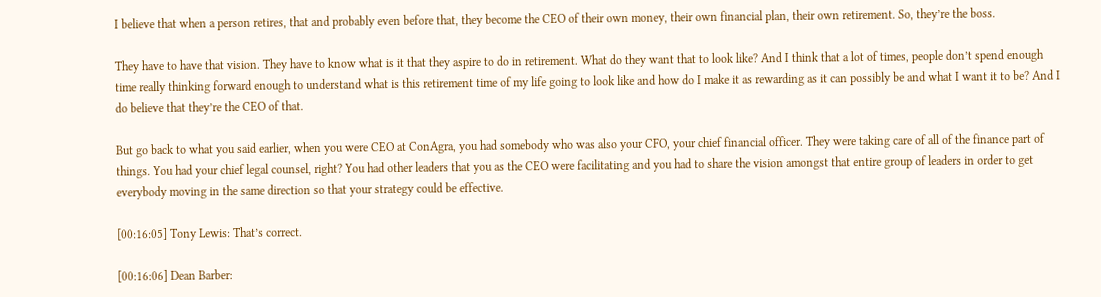I believe that when a person retires, that and probably even before that, they become the CEO of their own money, their own financial plan, their own retirement. So, they’re the boss.

They have to have that vision. They have to know what is it that they aspire to do in retirement. What do they want that to look like? And I think that a lot of times, people don’t spend enough time really thinking forward enough to understand what is this retirement time of my life going to look like and how do I make it as rewarding as it can possibly be and what I want it to be? And I do believe that they’re the CEO of that.

But go back to what you said earlier, when you were CEO at ConAgra, you had somebody who was also your CFO, your chief financial officer. They were taking care of all of the finance part of things. You had your chief legal counsel, right? You had other leaders that you as the CEO were facilitating and you had to share the vision amongst that entire group of leaders in order to get everybody moving in the same direction so that your strategy could be effective.

[00:16:05] Tony Lewis: That’s correct.

[00:16:06] Dean Barber: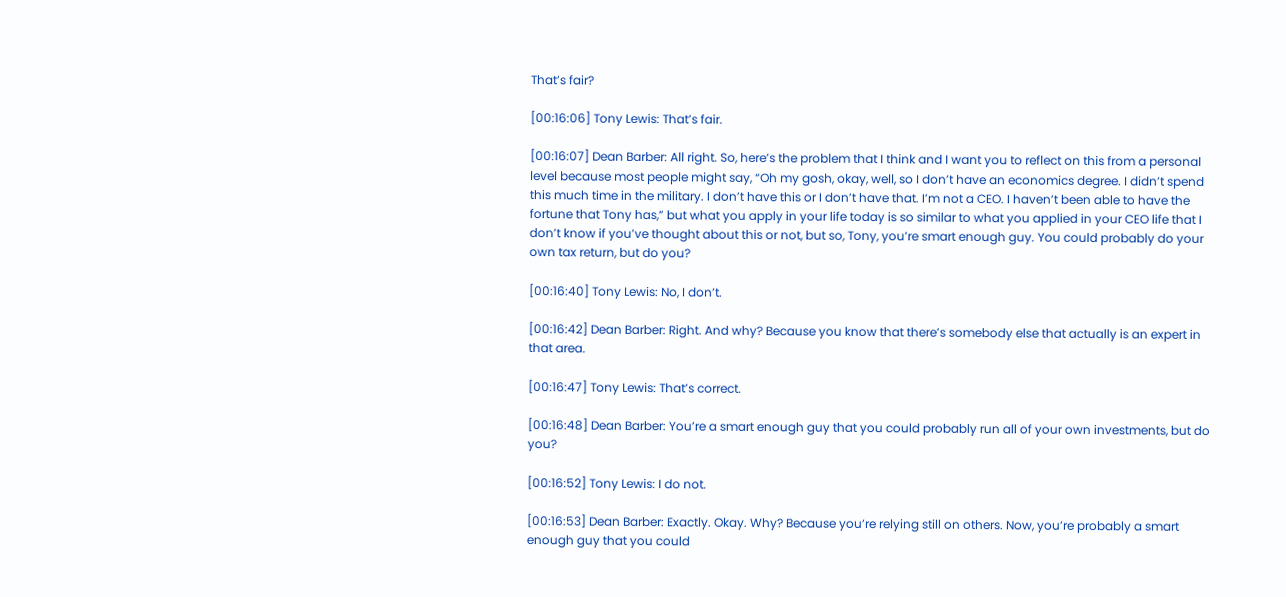That’s fair?

[00:16:06] Tony Lewis: That’s fair.

[00:16:07] Dean Barber: All right. So, here’s the problem that I think and I want you to reflect on this from a personal level because most people might say, “Oh my gosh, okay, well, so I don’t have an economics degree. I didn’t spend this much time in the military. I don’t have this or I don’t have that. I’m not a CEO. I haven’t been able to have the fortune that Tony has,” but what you apply in your life today is so similar to what you applied in your CEO life that I don’t know if you’ve thought about this or not, but so, Tony, you’re smart enough guy. You could probably do your own tax return, but do you?

[00:16:40] Tony Lewis: No, I don’t.

[00:16:42] Dean Barber: Right. And why? Because you know that there’s somebody else that actually is an expert in that area.

[00:16:47] Tony Lewis: That’s correct.

[00:16:48] Dean Barber: You’re a smart enough guy that you could probably run all of your own investments, but do you?

[00:16:52] Tony Lewis: I do not.

[00:16:53] Dean Barber: Exactly. Okay. Why? Because you’re relying still on others. Now, you’re probably a smart enough guy that you could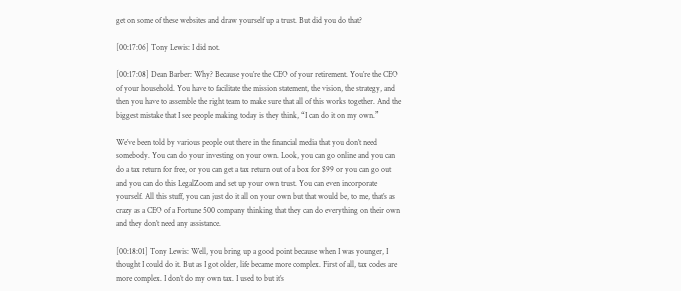get on some of these websites and draw yourself up a trust. But did you do that?

[00:17:06] Tony Lewis: I did not.

[00:17:08] Dean Barber: Why? Because you’re the CEO of your retirement. You’re the CEO of your household. You have to facilitate the mission statement, the vision, the strategy, and then you have to assemble the right team to make sure that all of this works together. And the biggest mistake that I see people making today is they think, “I can do it on my own.”

We’ve been told by various people out there in the financial media that you don’t need somebody. You can do your investing on your own. Look, you can go online and you can do a tax return for free, or you can get a tax return out of a box for $99 or you can go out and you can do this LegalZoom and set up your own trust. You can even incorporate yourself. All this stuff, you can just do it all on your own but that would be, to me, that’s as crazy as a CEO of a Fortune 500 company thinking that they can do everything on their own and they don’t need any assistance.

[00:18:01] Tony Lewis: Well, you bring up a good point because when I was younger, I thought I could do it. But as I got older, life became more complex. First of all, tax codes are more complex. I don’t do my own tax. I used to but it’s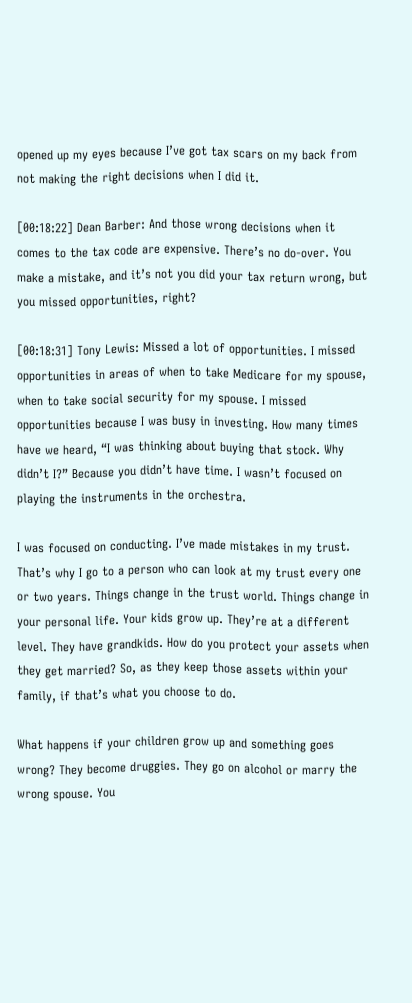opened up my eyes because I’ve got tax scars on my back from not making the right decisions when I did it.

[00:18:22] Dean Barber: And those wrong decisions when it comes to the tax code are expensive. There’s no do-over. You make a mistake, and it’s not you did your tax return wrong, but you missed opportunities, right?

[00:18:31] Tony Lewis: Missed a lot of opportunities. I missed opportunities in areas of when to take Medicare for my spouse, when to take social security for my spouse. I missed opportunities because I was busy in investing. How many times have we heard, “I was thinking about buying that stock. Why didn’t I?” Because you didn’t have time. I wasn’t focused on playing the instruments in the orchestra.

I was focused on conducting. I’ve made mistakes in my trust. That’s why I go to a person who can look at my trust every one or two years. Things change in the trust world. Things change in your personal life. Your kids grow up. They’re at a different level. They have grandkids. How do you protect your assets when they get married? So, as they keep those assets within your family, if that’s what you choose to do.

What happens if your children grow up and something goes wrong? They become druggies. They go on alcohol or marry the wrong spouse. You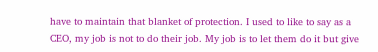have to maintain that blanket of protection. I used to like to say as a CEO, my job is not to do their job. My job is to let them do it but give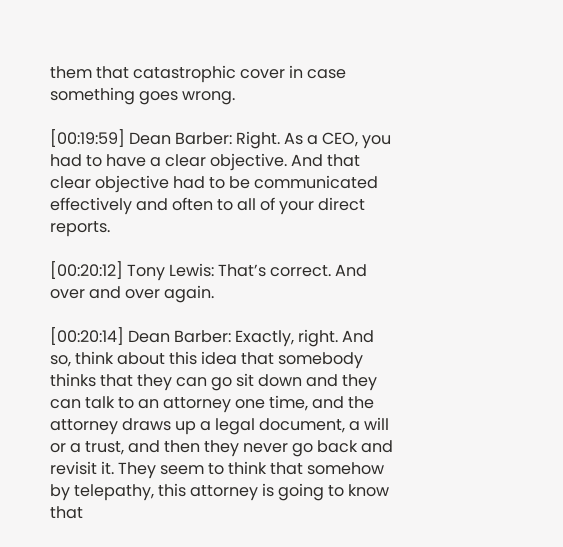them that catastrophic cover in case something goes wrong.

[00:19:59] Dean Barber: Right. As a CEO, you had to have a clear objective. And that clear objective had to be communicated effectively and often to all of your direct reports.

[00:20:12] Tony Lewis: That’s correct. And over and over again.

[00:20:14] Dean Barber: Exactly, right. And so, think about this idea that somebody thinks that they can go sit down and they can talk to an attorney one time, and the attorney draws up a legal document, a will or a trust, and then they never go back and revisit it. They seem to think that somehow by telepathy, this attorney is going to know that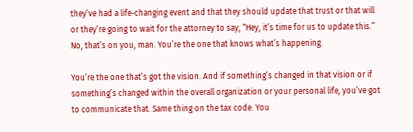they’ve had a life-changing event and that they should update that trust or that will or they’re going to wait for the attorney to say, “Hey, it’s time for us to update this.” No, that’s on you, man. You’re the one that knows what’s happening.

You’re the one that’s got the vision. And if something’s changed in that vision or if something’s changed within the overall organization or your personal life, you’ve got to communicate that. Same thing on the tax code. You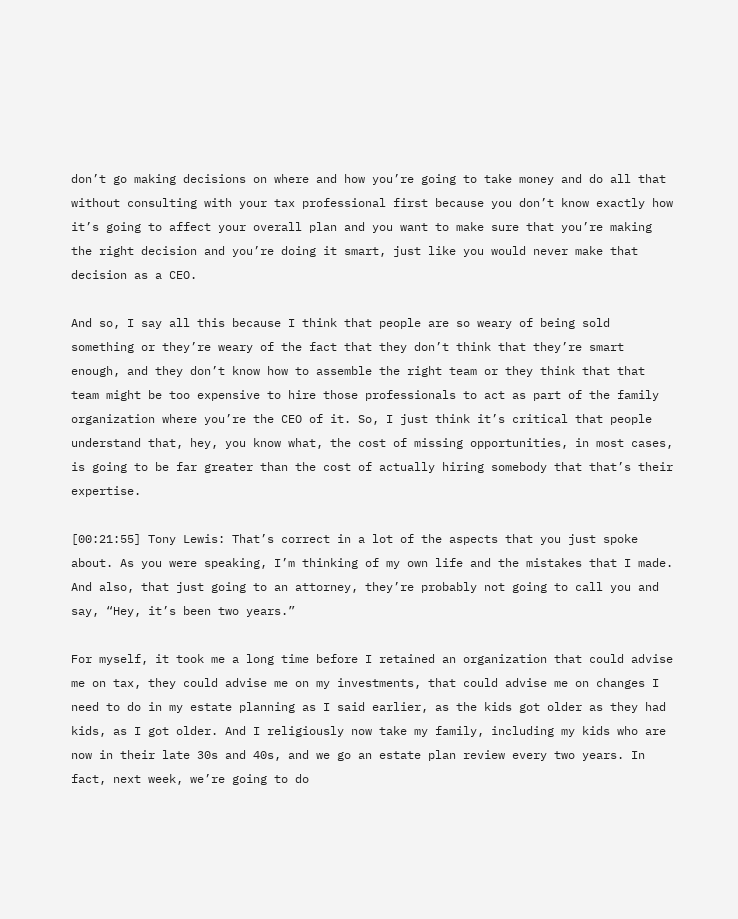don’t go making decisions on where and how you’re going to take money and do all that without consulting with your tax professional first because you don’t know exactly how it’s going to affect your overall plan and you want to make sure that you’re making the right decision and you’re doing it smart, just like you would never make that decision as a CEO.

And so, I say all this because I think that people are so weary of being sold something or they’re weary of the fact that they don’t think that they’re smart enough, and they don’t know how to assemble the right team or they think that that team might be too expensive to hire those professionals to act as part of the family organization where you’re the CEO of it. So, I just think it’s critical that people understand that, hey, you know what, the cost of missing opportunities, in most cases, is going to be far greater than the cost of actually hiring somebody that that’s their expertise.

[00:21:55] Tony Lewis: That’s correct in a lot of the aspects that you just spoke about. As you were speaking, I’m thinking of my own life and the mistakes that I made. And also, that just going to an attorney, they’re probably not going to call you and say, “Hey, it’s been two years.”

For myself, it took me a long time before I retained an organization that could advise me on tax, they could advise me on my investments, that could advise me on changes I need to do in my estate planning as I said earlier, as the kids got older as they had kids, as I got older. And I religiously now take my family, including my kids who are now in their late 30s and 40s, and we go an estate plan review every two years. In fact, next week, we’re going to do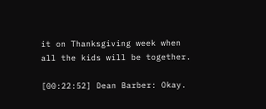it on Thanksgiving week when all the kids will be together.

[00:22:52] Dean Barber: Okay.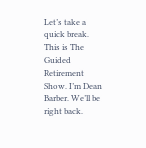Let’s take a quick break. This is The Guided Retirement Show. I’m Dean Barber. We’ll be right back.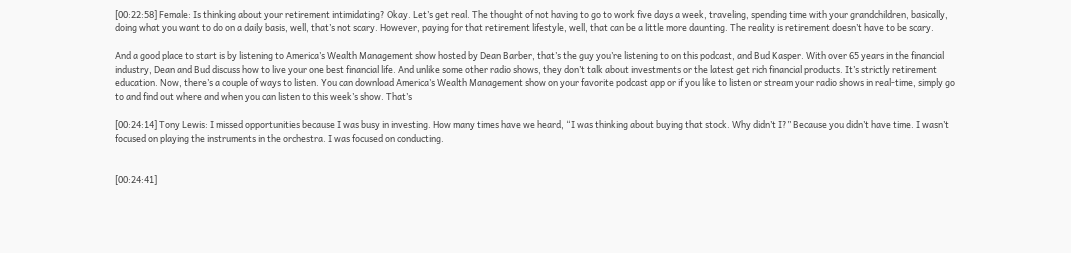[00:22:58] Female: Is thinking about your retirement intimidating? Okay. Let’s get real. The thought of not having to go to work five days a week, traveling, spending time with your grandchildren, basically, doing what you want to do on a daily basis, well, that’s not scary. However, paying for that retirement lifestyle, well, that can be a little more daunting. The reality is retirement doesn’t have to be scary.

And a good place to start is by listening to America’s Wealth Management show hosted by Dean Barber, that’s the guy you’re listening to on this podcast, and Bud Kasper. With over 65 years in the financial industry, Dean and Bud discuss how to live your one best financial life. And unlike some other radio shows, they don’t talk about investments or the latest get rich financial products. It’s strictly retirement education. Now, there’s a couple of ways to listen. You can download America’s Wealth Management show on your favorite podcast app or if you like to listen or stream your radio shows in real-time, simply go to and find out where and when you can listen to this week’s show. That’s

[00:24:14] Tony Lewis: I missed opportunities because I was busy in investing. How many times have we heard, “I was thinking about buying that stock. Why didn’t I?” Because you didn’t have time. I wasn’t focused on playing the instruments in the orchestra. I was focused on conducting.


[00:24:41]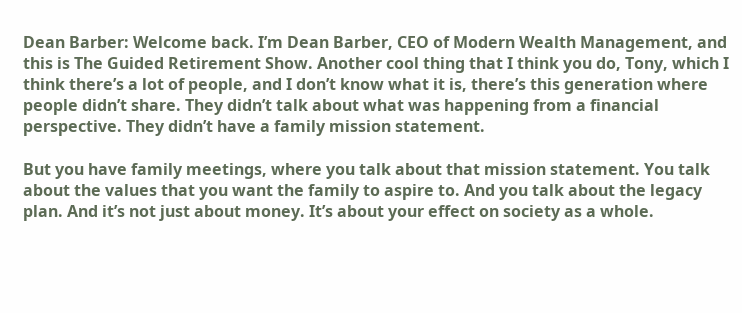Dean Barber: Welcome back. I’m Dean Barber, CEO of Modern Wealth Management, and this is The Guided Retirement Show. Another cool thing that I think you do, Tony, which I think there’s a lot of people, and I don’t know what it is, there’s this generation where people didn’t share. They didn’t talk about what was happening from a financial perspective. They didn’t have a family mission statement.

But you have family meetings, where you talk about that mission statement. You talk about the values that you want the family to aspire to. And you talk about the legacy plan. And it’s not just about money. It’s about your effect on society as a whole.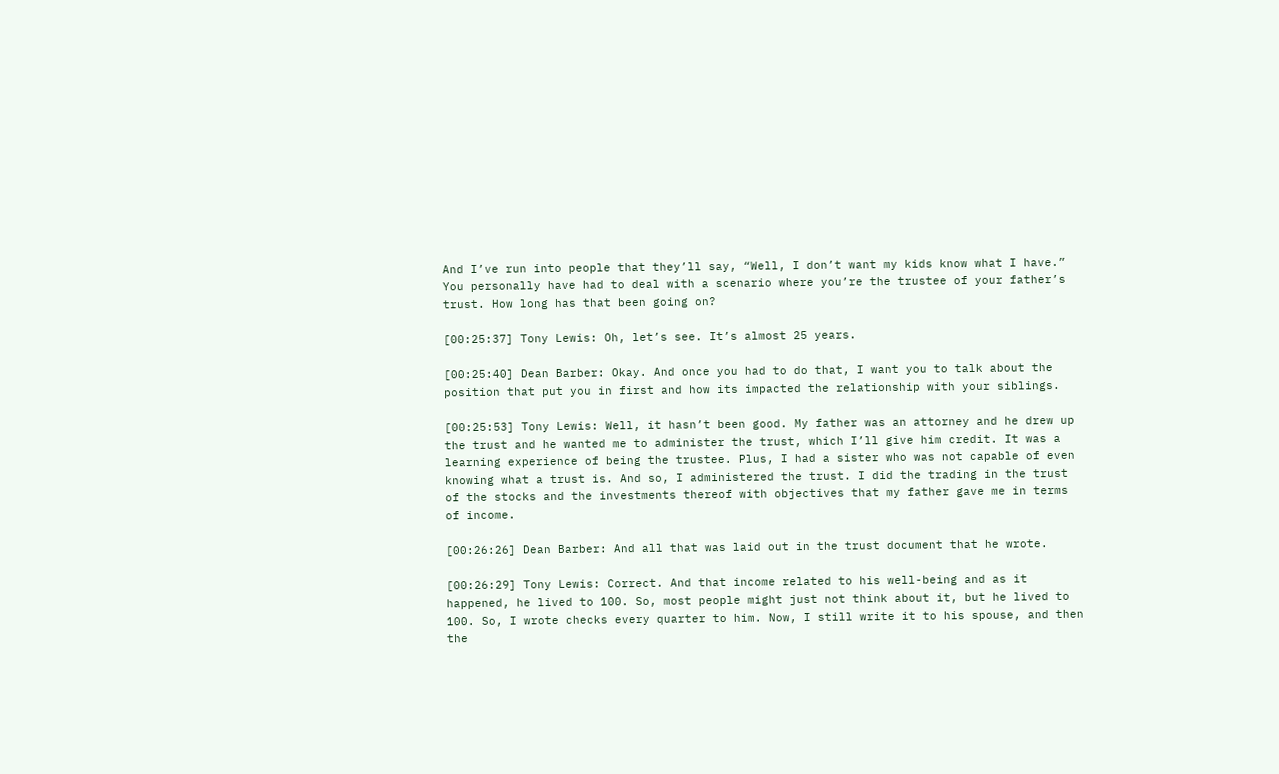And I’ve run into people that they’ll say, “Well, I don’t want my kids know what I have.” You personally have had to deal with a scenario where you’re the trustee of your father’s trust. How long has that been going on?

[00:25:37] Tony Lewis: Oh, let’s see. It’s almost 25 years.

[00:25:40] Dean Barber: Okay. And once you had to do that, I want you to talk about the position that put you in first and how its impacted the relationship with your siblings.

[00:25:53] Tony Lewis: Well, it hasn’t been good. My father was an attorney and he drew up the trust and he wanted me to administer the trust, which I’ll give him credit. It was a learning experience of being the trustee. Plus, I had a sister who was not capable of even knowing what a trust is. And so, I administered the trust. I did the trading in the trust of the stocks and the investments thereof with objectives that my father gave me in terms of income.

[00:26:26] Dean Barber: And all that was laid out in the trust document that he wrote.

[00:26:29] Tony Lewis: Correct. And that income related to his well-being and as it happened, he lived to 100. So, most people might just not think about it, but he lived to 100. So, I wrote checks every quarter to him. Now, I still write it to his spouse, and then the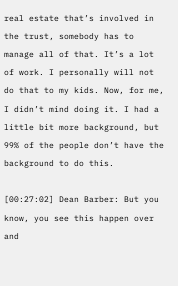real estate that’s involved in the trust, somebody has to manage all of that. It’s a lot of work. I personally will not do that to my kids. Now, for me, I didn’t mind doing it. I had a little bit more background, but 99% of the people don’t have the background to do this.

[00:27:02] Dean Barber: But you know, you see this happen over and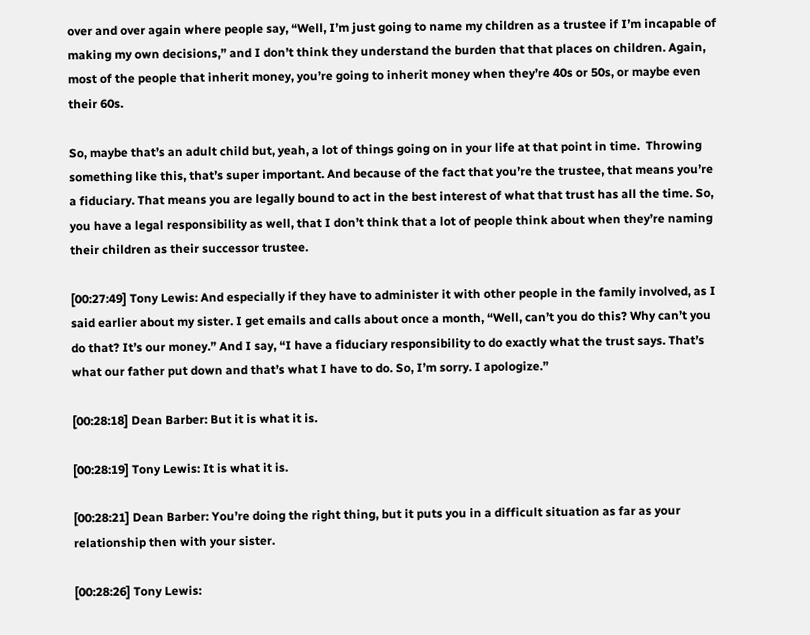over and over again where people say, “Well, I’m just going to name my children as a trustee if I’m incapable of making my own decisions,” and I don’t think they understand the burden that that places on children. Again, most of the people that inherit money, you’re going to inherit money when they’re 40s or 50s, or maybe even their 60s.

So, maybe that’s an adult child but, yeah, a lot of things going on in your life at that point in time.  Throwing something like this, that’s super important. And because of the fact that you’re the trustee, that means you’re a fiduciary. That means you are legally bound to act in the best interest of what that trust has all the time. So, you have a legal responsibility as well, that I don’t think that a lot of people think about when they’re naming their children as their successor trustee.

[00:27:49] Tony Lewis: And especially if they have to administer it with other people in the family involved, as I said earlier about my sister. I get emails and calls about once a month, “Well, can’t you do this? Why can’t you do that? It’s our money.” And I say, “I have a fiduciary responsibility to do exactly what the trust says. That’s what our father put down and that’s what I have to do. So, I’m sorry. I apologize.”

[00:28:18] Dean Barber: But it is what it is.

[00:28:19] Tony Lewis: It is what it is.

[00:28:21] Dean Barber: You’re doing the right thing, but it puts you in a difficult situation as far as your relationship then with your sister.

[00:28:26] Tony Lewis: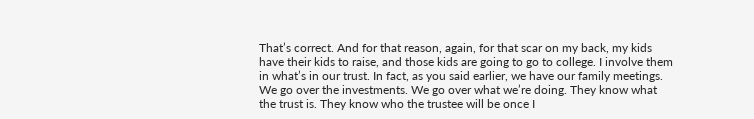That’s correct. And for that reason, again, for that scar on my back, my kids have their kids to raise, and those kids are going to go to college. I involve them in what’s in our trust. In fact, as you said earlier, we have our family meetings. We go over the investments. We go over what we’re doing. They know what the trust is. They know who the trustee will be once I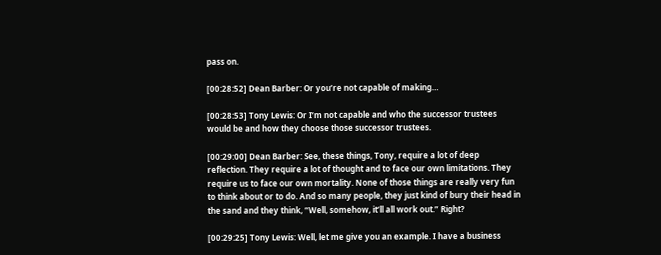pass on.

[00:28:52] Dean Barber: Or you’re not capable of making…

[00:28:53] Tony Lewis: Or I’m not capable and who the successor trustees would be and how they choose those successor trustees.

[00:29:00] Dean Barber: See, these things, Tony, require a lot of deep reflection. They require a lot of thought and to face our own limitations. They require us to face our own mortality. None of those things are really very fun to think about or to do. And so many people, they just kind of bury their head in the sand and they think, “Well, somehow, it’ll all work out.” Right?

[00:29:25] Tony Lewis: Well, let me give you an example. I have a business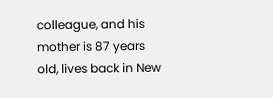colleague, and his mother is 87 years old, lives back in New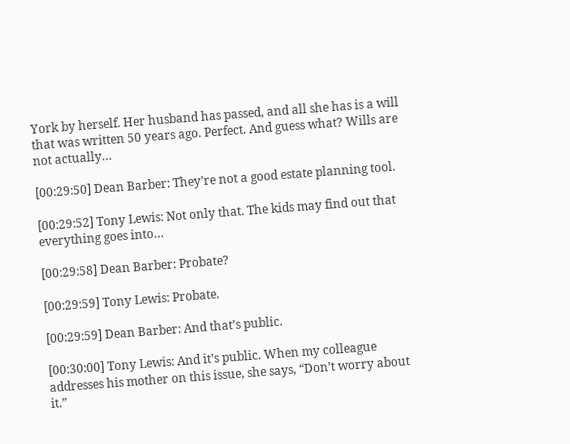York by herself. Her husband has passed, and all she has is a will that was written 50 years ago. Perfect. And guess what? Wills are not actually…

[00:29:50] Dean Barber: They’re not a good estate planning tool.

[00:29:52] Tony Lewis: Not only that. The kids may find out that everything goes into…

[00:29:58] Dean Barber: Probate?

[00:29:59] Tony Lewis: Probate.

[00:29:59] Dean Barber: And that’s public.

[00:30:00] Tony Lewis: And it’s public. When my colleague addresses his mother on this issue, she says, “Don’t worry about it.”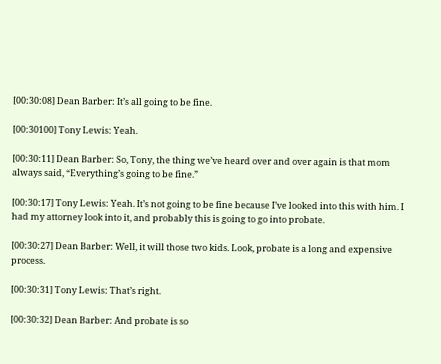[00:30:08] Dean Barber: It’s all going to be fine.

[00:30100] Tony Lewis: Yeah.

[00:30:11] Dean Barber: So, Tony, the thing we’ve heard over and over again is that mom always said, “Everything’s going to be fine.”

[00:30:17] Tony Lewis: Yeah. It’s not going to be fine because I’ve looked into this with him. I had my attorney look into it, and probably this is going to go into probate.

[00:30:27] Dean Barber: Well, it will those two kids. Look, probate is a long and expensive process.

[00:30:31] Tony Lewis: That’s right.

[00:30:32] Dean Barber: And probate is so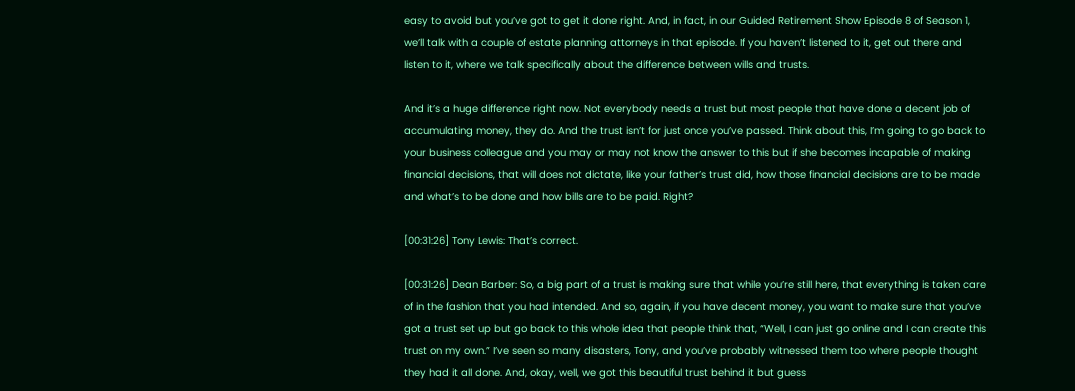easy to avoid but you’ve got to get it done right. And, in fact, in our Guided Retirement Show Episode 8 of Season 1, we’ll talk with a couple of estate planning attorneys in that episode. If you haven’t listened to it, get out there and listen to it, where we talk specifically about the difference between wills and trusts.

And it’s a huge difference right now. Not everybody needs a trust but most people that have done a decent job of accumulating money, they do. And the trust isn’t for just once you’ve passed. Think about this, I’m going to go back to your business colleague and you may or may not know the answer to this but if she becomes incapable of making financial decisions, that will does not dictate, like your father’s trust did, how those financial decisions are to be made and what’s to be done and how bills are to be paid. Right?

[00:31:26] Tony Lewis: That’s correct.

[00:31:26] Dean Barber: So, a big part of a trust is making sure that while you’re still here, that everything is taken care of in the fashion that you had intended. And so, again, if you have decent money, you want to make sure that you’ve got a trust set up but go back to this whole idea that people think that, “Well, I can just go online and I can create this trust on my own.” I’ve seen so many disasters, Tony, and you’ve probably witnessed them too where people thought they had it all done. And, okay, well, we got this beautiful trust behind it but guess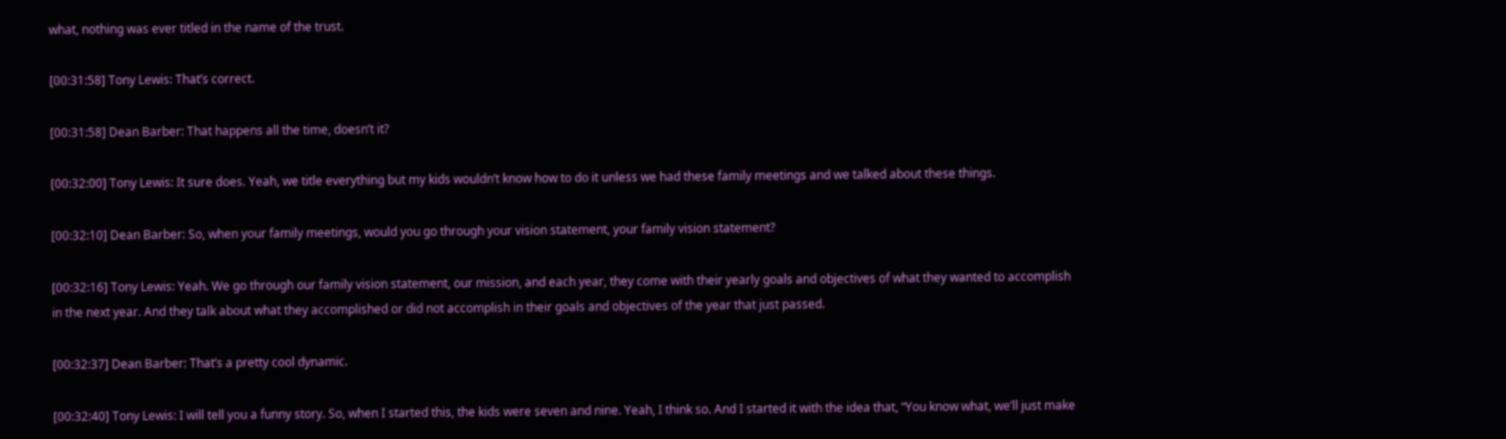what, nothing was ever titled in the name of the trust.

[00:31:58] Tony Lewis: That’s correct.

[00:31:58] Dean Barber: That happens all the time, doesn’t it?

[00:32:00] Tony Lewis: It sure does. Yeah, we title everything but my kids wouldn’t know how to do it unless we had these family meetings and we talked about these things.

[00:32:10] Dean Barber: So, when your family meetings, would you go through your vision statement, your family vision statement?

[00:32:16] Tony Lewis: Yeah. We go through our family vision statement, our mission, and each year, they come with their yearly goals and objectives of what they wanted to accomplish in the next year. And they talk about what they accomplished or did not accomplish in their goals and objectives of the year that just passed.

[00:32:37] Dean Barber: That’s a pretty cool dynamic.

[00:32:40] Tony Lewis: I will tell you a funny story. So, when I started this, the kids were seven and nine. Yeah, I think so. And I started it with the idea that, “You know what, we’ll just make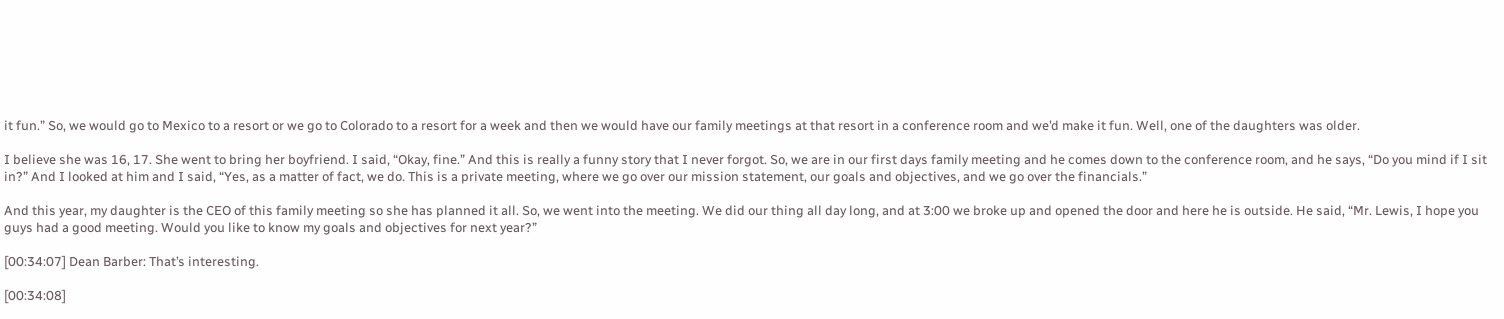it fun.” So, we would go to Mexico to a resort or we go to Colorado to a resort for a week and then we would have our family meetings at that resort in a conference room and we’d make it fun. Well, one of the daughters was older.

I believe she was 16, 17. She went to bring her boyfriend. I said, “Okay, fine.” And this is really a funny story that I never forgot. So, we are in our first days family meeting and he comes down to the conference room, and he says, “Do you mind if I sit in?” And I looked at him and I said, “Yes, as a matter of fact, we do. This is a private meeting, where we go over our mission statement, our goals and objectives, and we go over the financials.”

And this year, my daughter is the CEO of this family meeting so she has planned it all. So, we went into the meeting. We did our thing all day long, and at 3:00 we broke up and opened the door and here he is outside. He said, “Mr. Lewis, I hope you guys had a good meeting. Would you like to know my goals and objectives for next year?”

[00:34:07] Dean Barber: That’s interesting.

[00:34:08]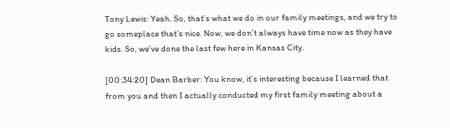Tony Lewis: Yeah. So, that’s what we do in our family meetings, and we try to go someplace that’s nice. Now, we don’t always have time now as they have kids. So, we’ve done the last few here in Kansas City.

[00:34:20] Dean Barber: You know, it’s interesting because I learned that from you and then I actually conducted my first family meeting about a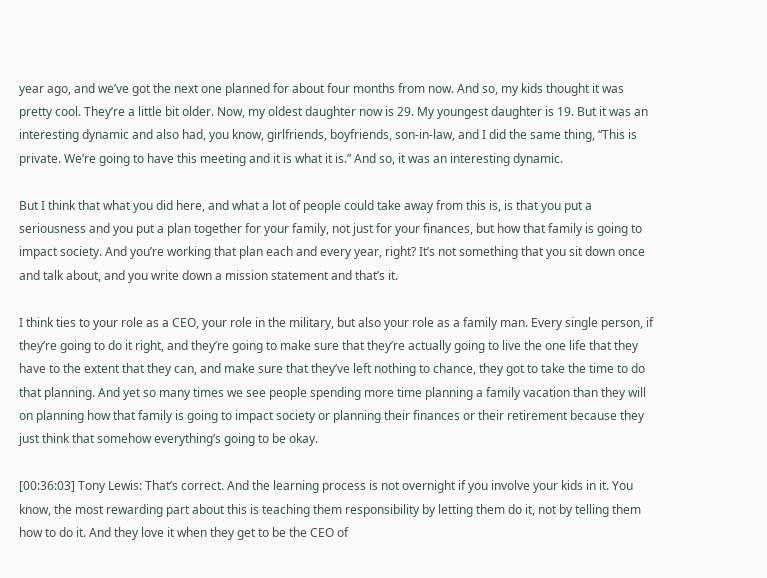year ago, and we’ve got the next one planned for about four months from now. And so, my kids thought it was pretty cool. They’re a little bit older. Now, my oldest daughter now is 29. My youngest daughter is 19. But it was an interesting dynamic and also had, you know, girlfriends, boyfriends, son-in-law, and I did the same thing, “This is private. We’re going to have this meeting and it is what it is.” And so, it was an interesting dynamic.

But I think that what you did here, and what a lot of people could take away from this is, is that you put a seriousness and you put a plan together for your family, not just for your finances, but how that family is going to impact society. And you’re working that plan each and every year, right? It’s not something that you sit down once and talk about, and you write down a mission statement and that’s it.

I think ties to your role as a CEO, your role in the military, but also your role as a family man. Every single person, if they’re going to do it right, and they’re going to make sure that they’re actually going to live the one life that they have to the extent that they can, and make sure that they’ve left nothing to chance, they got to take the time to do that planning. And yet so many times we see people spending more time planning a family vacation than they will on planning how that family is going to impact society or planning their finances or their retirement because they just think that somehow everything’s going to be okay.

[00:36:03] Tony Lewis: That’s correct. And the learning process is not overnight if you involve your kids in it. You know, the most rewarding part about this is teaching them responsibility by letting them do it, not by telling them how to do it. And they love it when they get to be the CEO of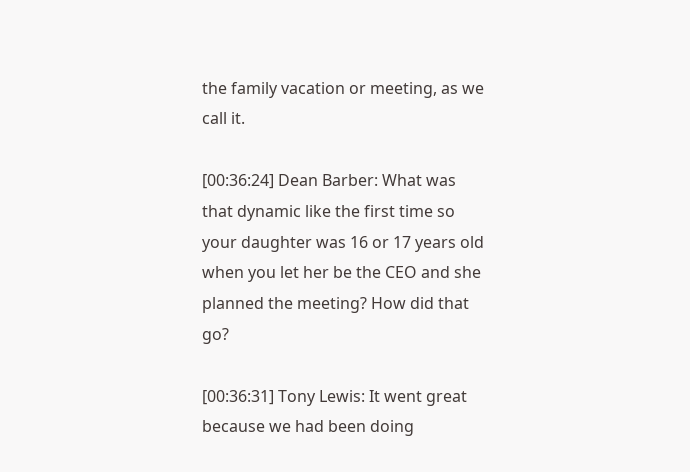the family vacation or meeting, as we call it.

[00:36:24] Dean Barber: What was that dynamic like the first time so your daughter was 16 or 17 years old when you let her be the CEO and she planned the meeting? How did that go?

[00:36:31] Tony Lewis: It went great because we had been doing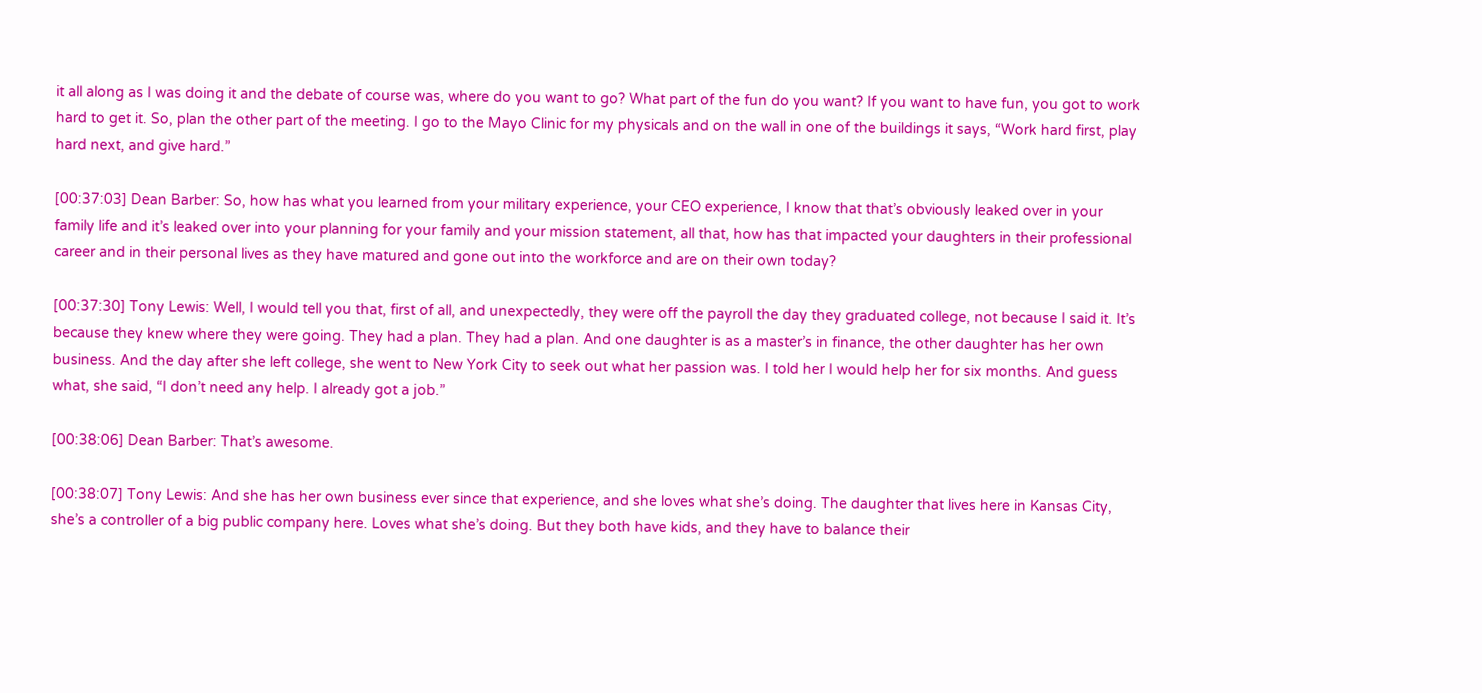it all along as I was doing it and the debate of course was, where do you want to go? What part of the fun do you want? If you want to have fun, you got to work hard to get it. So, plan the other part of the meeting. I go to the Mayo Clinic for my physicals and on the wall in one of the buildings it says, “Work hard first, play hard next, and give hard.”

[00:37:03] Dean Barber: So, how has what you learned from your military experience, your CEO experience, I know that that’s obviously leaked over in your family life and it’s leaked over into your planning for your family and your mission statement, all that, how has that impacted your daughters in their professional career and in their personal lives as they have matured and gone out into the workforce and are on their own today?

[00:37:30] Tony Lewis: Well, I would tell you that, first of all, and unexpectedly, they were off the payroll the day they graduated college, not because I said it. It’s because they knew where they were going. They had a plan. They had a plan. And one daughter is as a master’s in finance, the other daughter has her own business. And the day after she left college, she went to New York City to seek out what her passion was. I told her I would help her for six months. And guess what, she said, “I don’t need any help. I already got a job.”

[00:38:06] Dean Barber: That’s awesome.

[00:38:07] Tony Lewis: And she has her own business ever since that experience, and she loves what she’s doing. The daughter that lives here in Kansas City, she’s a controller of a big public company here. Loves what she’s doing. But they both have kids, and they have to balance their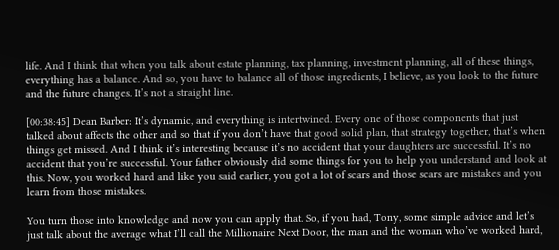life. And I think that when you talk about estate planning, tax planning, investment planning, all of these things, everything has a balance. And so, you have to balance all of those ingredients, I believe, as you look to the future and the future changes. It’s not a straight line.

[00:38:45] Dean Barber: It’s dynamic, and everything is intertwined. Every one of those components that just talked about affects the other and so that if you don’t have that good solid plan, that strategy together, that’s when things get missed. And I think it’s interesting because it’s no accident that your daughters are successful. It’s no accident that you’re successful. Your father obviously did some things for you to help you understand and look at this. Now, you worked hard and like you said earlier, you got a lot of scars and those scars are mistakes and you learn from those mistakes.

You turn those into knowledge and now you can apply that. So, if you had, Tony, some simple advice and let’s just talk about the average what I’ll call the Millionaire Next Door, the man and the woman who’ve worked hard,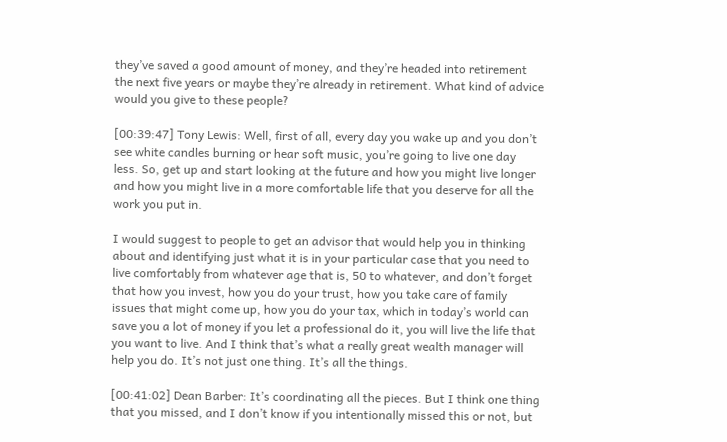they’ve saved a good amount of money, and they’re headed into retirement the next five years or maybe they’re already in retirement. What kind of advice would you give to these people?

[00:39:47] Tony Lewis: Well, first of all, every day you wake up and you don’t see white candles burning or hear soft music, you’re going to live one day less. So, get up and start looking at the future and how you might live longer and how you might live in a more comfortable life that you deserve for all the work you put in.

I would suggest to people to get an advisor that would help you in thinking about and identifying just what it is in your particular case that you need to live comfortably from whatever age that is, 50 to whatever, and don’t forget that how you invest, how you do your trust, how you take care of family issues that might come up, how you do your tax, which in today’s world can save you a lot of money if you let a professional do it, you will live the life that you want to live. And I think that’s what a really great wealth manager will help you do. It’s not just one thing. It’s all the things.

[00:41:02] Dean Barber: It’s coordinating all the pieces. But I think one thing that you missed, and I don’t know if you intentionally missed this or not, but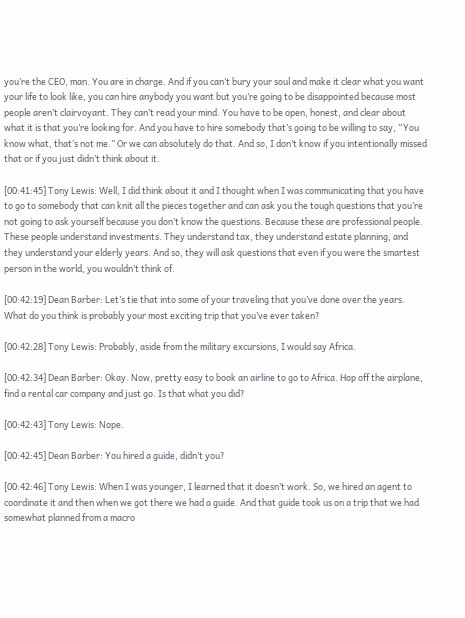you’re the CEO, man. You are in charge. And if you can’t bury your soul and make it clear what you want your life to look like, you can hire anybody you want but you’re going to be disappointed because most people aren’t clairvoyant. They can’t read your mind. You have to be open, honest, and clear about what it is that you’re looking for. And you have to hire somebody that’s going to be willing to say, “You know what, that’s not me.” Or we can absolutely do that. And so, I don’t know if you intentionally missed that or if you just didn’t think about it.

[00:41:45] Tony Lewis: Well, I did think about it and I thought when I was communicating that you have to go to somebody that can knit all the pieces together and can ask you the tough questions that you’re not going to ask yourself because you don’t know the questions. Because these are professional people. These people understand investments. They understand tax, they understand estate planning, and they understand your elderly years. And so, they will ask questions that even if you were the smartest person in the world, you wouldn’t think of.

[00:42:19] Dean Barber: Let’s tie that into some of your traveling that you’ve done over the years. What do you think is probably your most exciting trip that you’ve ever taken?

[00:42:28] Tony Lewis: Probably, aside from the military excursions, I would say Africa.

[00:42:34] Dean Barber: Okay. Now, pretty easy to book an airline to go to Africa. Hop off the airplane, find a rental car company and just go. Is that what you did?

[00:42:43] Tony Lewis: Nope.

[00:42:45] Dean Barber: You hired a guide, didn’t you?

[00:42:46] Tony Lewis: When I was younger, I learned that it doesn’t work. So, we hired an agent to coordinate it and then when we got there we had a guide. And that guide took us on a trip that we had somewhat planned from a macro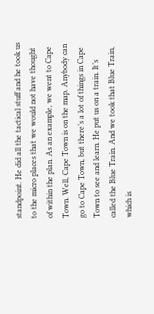standpoint. He did all the tactical stuff and he took us to the micro places that we would not have thought of within the plan. As an example, we went to Cape Town. Well, Cape Town is on the map. Anybody can go to Cape Town, but there’s a lot of things in Cape Town to see and learn. He put us on a train. It’s called the Blue Train. And we took that Blue Train, which is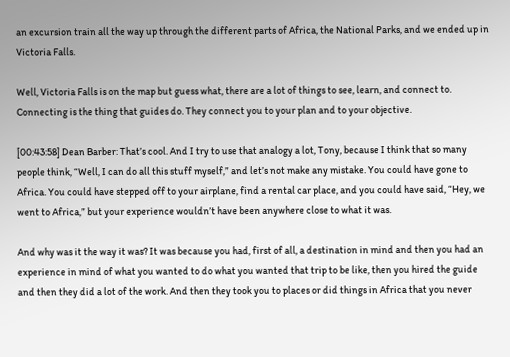an excursion train all the way up through the different parts of Africa, the National Parks, and we ended up in Victoria Falls.

Well, Victoria Falls is on the map but guess what, there are a lot of things to see, learn, and connect to. Connecting is the thing that guides do. They connect you to your plan and to your objective.

[00:43:58] Dean Barber: That’s cool. And I try to use that analogy a lot, Tony, because I think that so many people think, “Well, I can do all this stuff myself,” and let’s not make any mistake. You could have gone to Africa. You could have stepped off to your airplane, find a rental car place, and you could have said, “Hey, we went to Africa,” but your experience wouldn’t have been anywhere close to what it was.

And why was it the way it was? It was because you had, first of all, a destination in mind and then you had an experience in mind of what you wanted to do what you wanted that trip to be like, then you hired the guide and then they did a lot of the work. And then they took you to places or did things in Africa that you never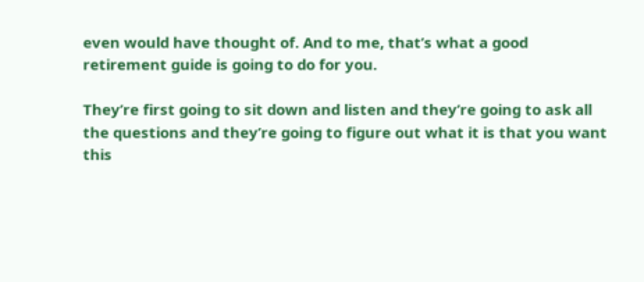even would have thought of. And to me, that’s what a good retirement guide is going to do for you.

They’re first going to sit down and listen and they’re going to ask all the questions and they’re going to figure out what it is that you want this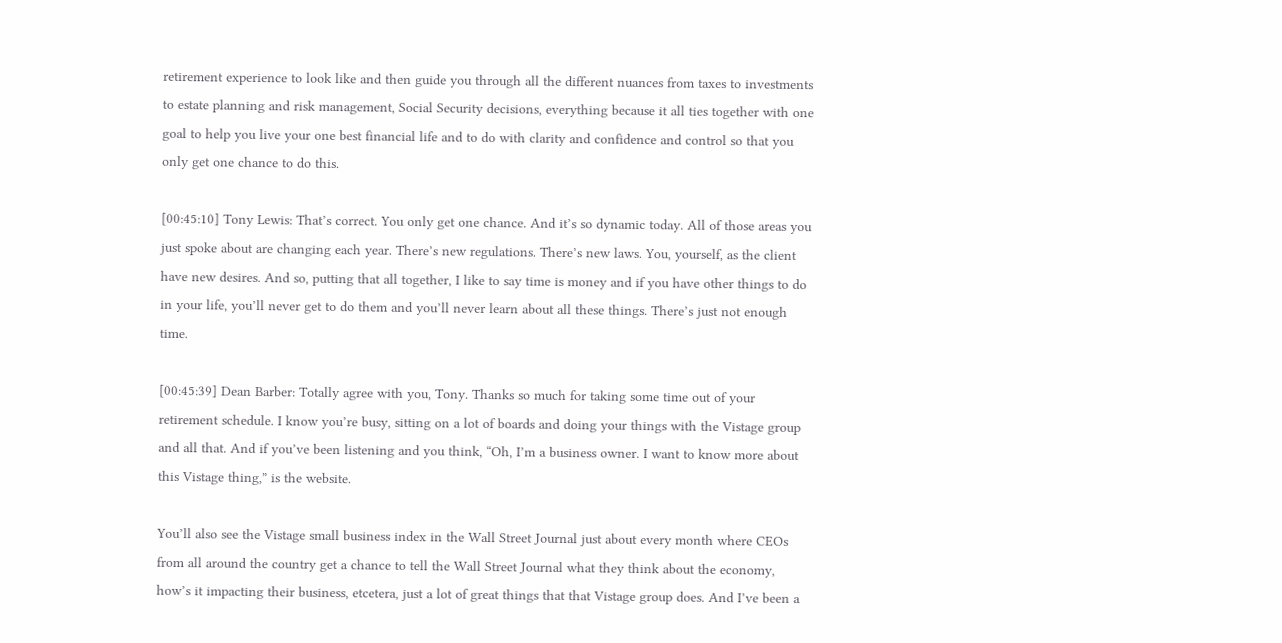retirement experience to look like and then guide you through all the different nuances from taxes to investments to estate planning and risk management, Social Security decisions, everything because it all ties together with one goal to help you live your one best financial life and to do with clarity and confidence and control so that you only get one chance to do this.

[00:45:10] Tony Lewis: That’s correct. You only get one chance. And it’s so dynamic today. All of those areas you just spoke about are changing each year. There’s new regulations. There’s new laws. You, yourself, as the client have new desires. And so, putting that all together, I like to say time is money and if you have other things to do in your life, you’ll never get to do them and you’ll never learn about all these things. There’s just not enough time.

[00:45:39] Dean Barber: Totally agree with you, Tony. Thanks so much for taking some time out of your retirement schedule. I know you’re busy, sitting on a lot of boards and doing your things with the Vistage group and all that. And if you’ve been listening and you think, “Oh, I’m a business owner. I want to know more about this Vistage thing,” is the website.

You’ll also see the Vistage small business index in the Wall Street Journal just about every month where CEOs from all around the country get a chance to tell the Wall Street Journal what they think about the economy, how’s it impacting their business, etcetera, just a lot of great things that that Vistage group does. And I’ve been a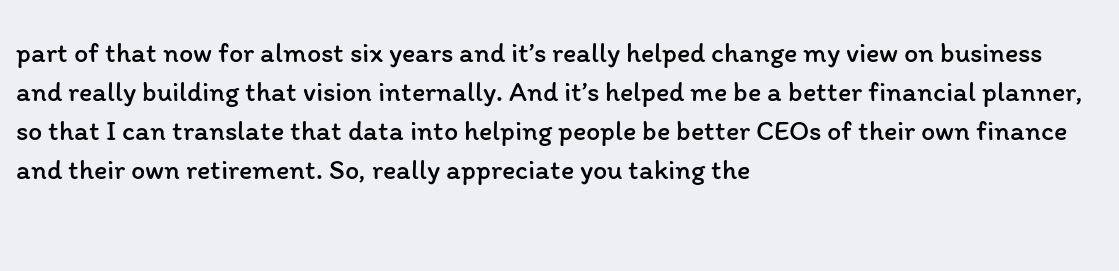part of that now for almost six years and it’s really helped change my view on business and really building that vision internally. And it’s helped me be a better financial planner, so that I can translate that data into helping people be better CEOs of their own finance and their own retirement. So, really appreciate you taking the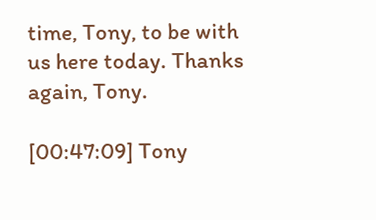time, Tony, to be with us here today. Thanks again, Tony.

[00:47:09] Tony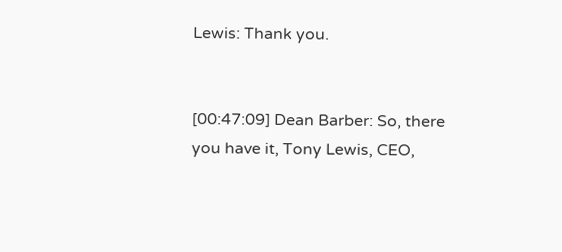Lewis: Thank you.


[00:47:09] Dean Barber: So, there you have it, Tony Lewis, CEO,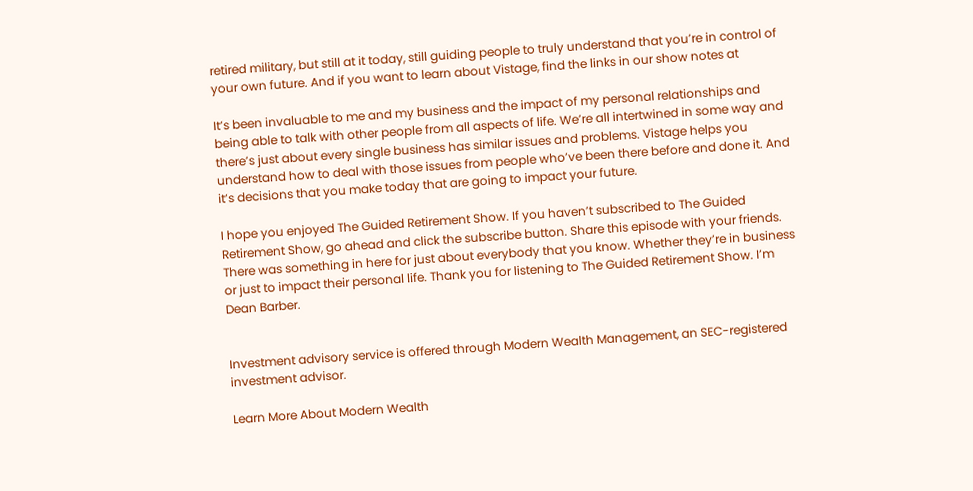retired military, but still at it today, still guiding people to truly understand that you’re in control of your own future. And if you want to learn about Vistage, find the links in our show notes at

It’s been invaluable to me and my business and the impact of my personal relationships and being able to talk with other people from all aspects of life. We’re all intertwined in some way and there’s just about every single business has similar issues and problems. Vistage helps you understand how to deal with those issues from people who’ve been there before and done it. And it’s decisions that you make today that are going to impact your future.

I hope you enjoyed The Guided Retirement Show. If you haven’t subscribed to The Guided Retirement Show, go ahead and click the subscribe button. Share this episode with your friends. There was something in here for just about everybody that you know. Whether they’re in business or just to impact their personal life. Thank you for listening to The Guided Retirement Show. I’m Dean Barber.


Investment advisory service is offered through Modern Wealth Management, an SEC-registered investment advisor.

Learn More About Modern Wealth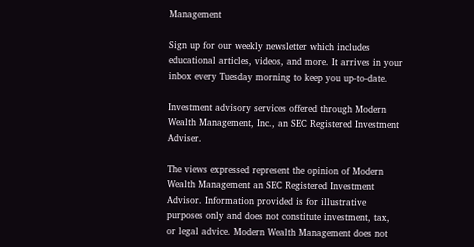Management

Sign up for our weekly newsletter which includes educational articles, videos, and more. It arrives in your inbox every Tuesday morning to keep you up-to-date.

Investment advisory services offered through Modern Wealth Management, Inc., an SEC Registered Investment Adviser.

The views expressed represent the opinion of Modern Wealth Management an SEC Registered Investment Advisor. Information provided is for illustrative purposes only and does not constitute investment, tax, or legal advice. Modern Wealth Management does not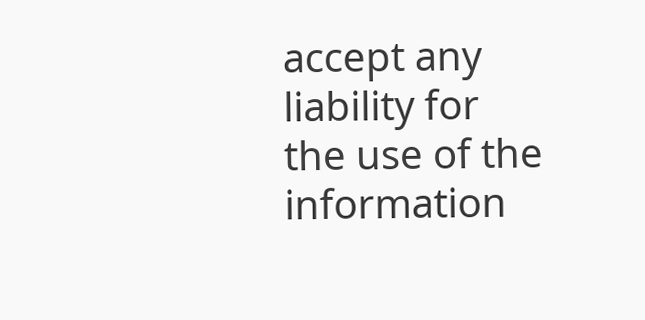accept any liability for the use of the information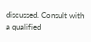discussed. Consult with a qualified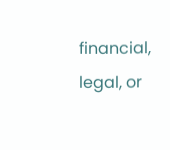financial, legal, or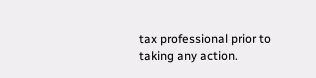tax professional prior to taking any action.